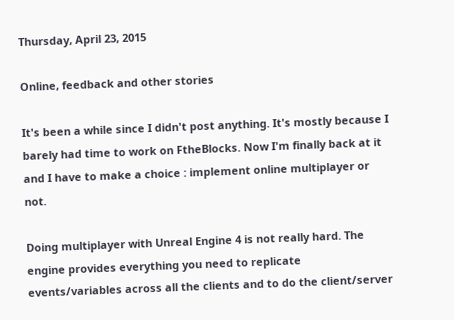Thursday, April 23, 2015

Online, feedback and other stories

It's been a while since I didn't post anything. It's mostly because I barely had time to work on FtheBlocks. Now I'm finally back at it and I have to make a choice : implement online multiplayer or not.

Doing multiplayer with Unreal Engine 4 is not really hard. The engine provides everything you need to replicate events/variables across all the clients and to do the client/server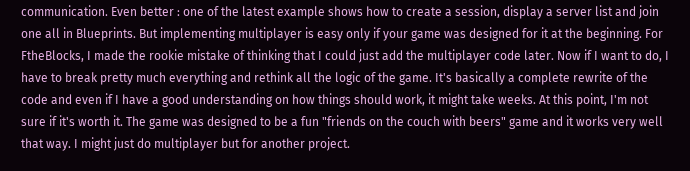communication. Even better : one of the latest example shows how to create a session, display a server list and join one all in Blueprints. But implementing multiplayer is easy only if your game was designed for it at the beginning. For FtheBlocks, I made the rookie mistake of thinking that I could just add the multiplayer code later. Now if I want to do, I have to break pretty much everything and rethink all the logic of the game. It's basically a complete rewrite of the code and even if I have a good understanding on how things should work, it might take weeks. At this point, I'm not sure if it's worth it. The game was designed to be a fun "friends on the couch with beers" game and it works very well that way. I might just do multiplayer but for another project.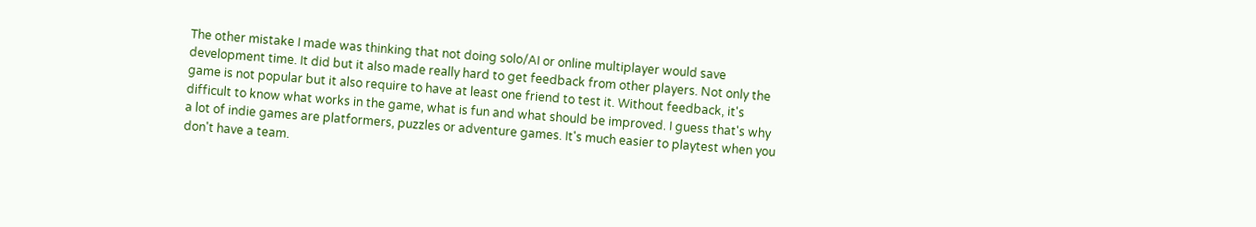The other mistake I made was thinking that not doing solo/AI or online multiplayer would save development time. It did but it also made really hard to get feedback from other players. Not only the game is not popular but it also require to have at least one friend to test it. Without feedback, it's difficult to know what works in the game, what is fun and what should be improved. I guess that's why a lot of indie games are platformers, puzzles or adventure games. It's much easier to playtest when you don't have a team.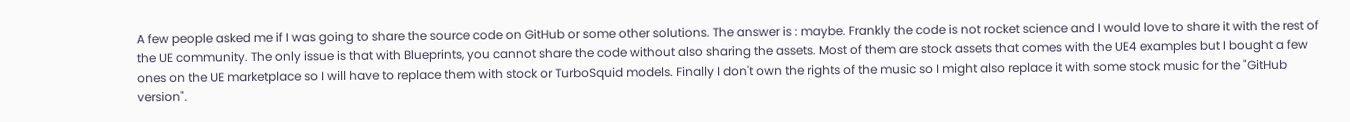A few people asked me if I was going to share the source code on GitHub or some other solutions. The answer is : maybe. Frankly the code is not rocket science and I would love to share it with the rest of the UE community. The only issue is that with Blueprints, you cannot share the code without also sharing the assets. Most of them are stock assets that comes with the UE4 examples but I bought a few ones on the UE marketplace so I will have to replace them with stock or TurboSquid models. Finally I don't own the rights of the music so I might also replace it with some stock music for the "GitHub version".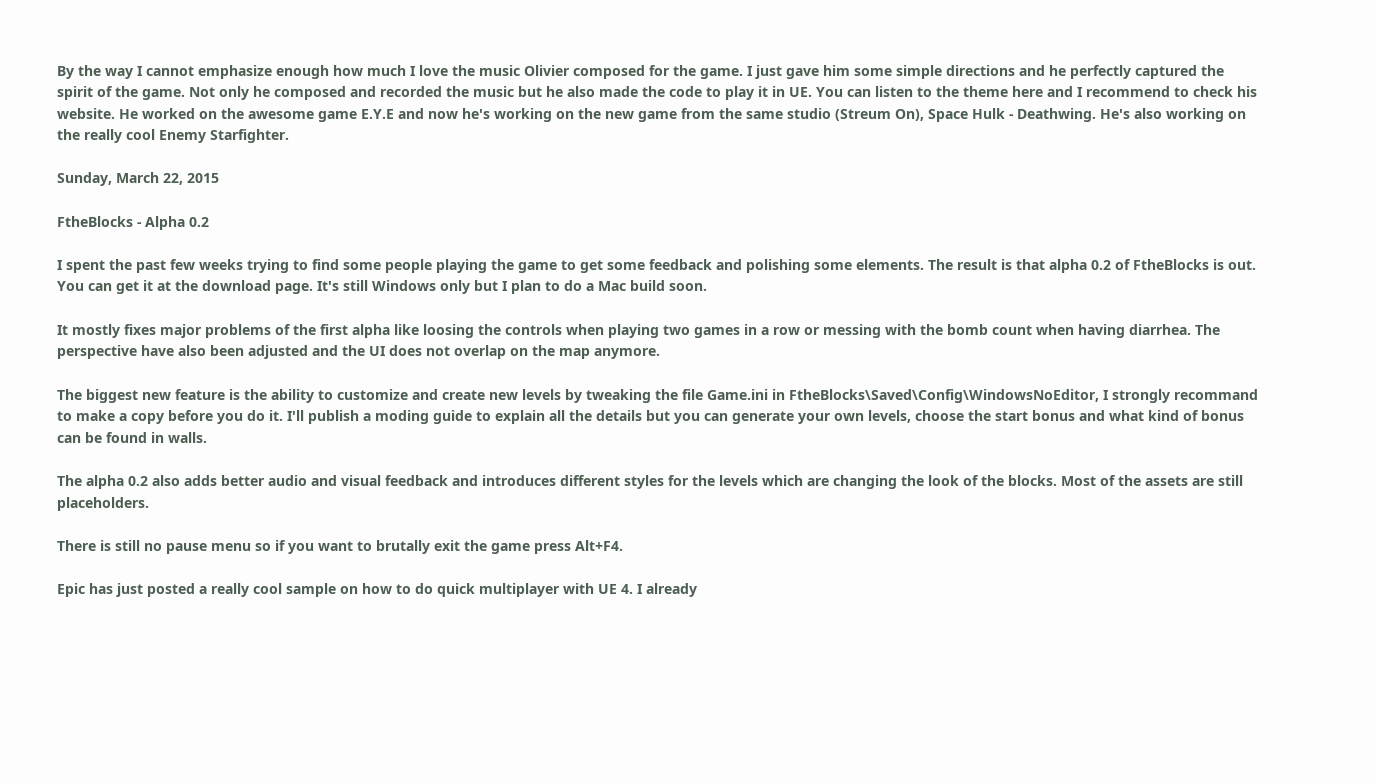By the way I cannot emphasize enough how much I love the music Olivier composed for the game. I just gave him some simple directions and he perfectly captured the spirit of the game. Not only he composed and recorded the music but he also made the code to play it in UE. You can listen to the theme here and I recommend to check his website. He worked on the awesome game E.Y.E and now he's working on the new game from the same studio (Streum On), Space Hulk - Deathwing. He's also working on the really cool Enemy Starfighter.

Sunday, March 22, 2015

FtheBlocks - Alpha 0.2

I spent the past few weeks trying to find some people playing the game to get some feedback and polishing some elements. The result is that alpha 0.2 of FtheBlocks is out. You can get it at the download page. It's still Windows only but I plan to do a Mac build soon.

It mostly fixes major problems of the first alpha like loosing the controls when playing two games in a row or messing with the bomb count when having diarrhea. The perspective have also been adjusted and the UI does not overlap on the map anymore.

The biggest new feature is the ability to customize and create new levels by tweaking the file Game.ini in FtheBlocks\Saved\Config\WindowsNoEditor, I strongly recommand to make a copy before you do it. I'll publish a moding guide to explain all the details but you can generate your own levels, choose the start bonus and what kind of bonus can be found in walls.

The alpha 0.2 also adds better audio and visual feedback and introduces different styles for the levels which are changing the look of the blocks. Most of the assets are still placeholders.

There is still no pause menu so if you want to brutally exit the game press Alt+F4.

Epic has just posted a really cool sample on how to do quick multiplayer with UE 4. I already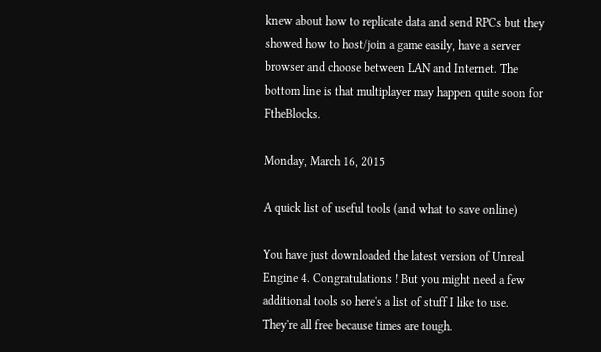knew about how to replicate data and send RPCs but they showed how to host/join a game easily, have a server browser and choose between LAN and Internet. The bottom line is that multiplayer may happen quite soon for FtheBlocks.

Monday, March 16, 2015

A quick list of useful tools (and what to save online)

You have just downloaded the latest version of Unreal Engine 4. Congratulations ! But you might need a few additional tools so here's a list of stuff I like to use. They're all free because times are tough.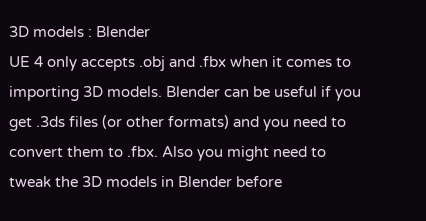3D models : Blender
UE 4 only accepts .obj and .fbx when it comes to importing 3D models. Blender can be useful if you get .3ds files (or other formats) and you need to convert them to .fbx. Also you might need to tweak the 3D models in Blender before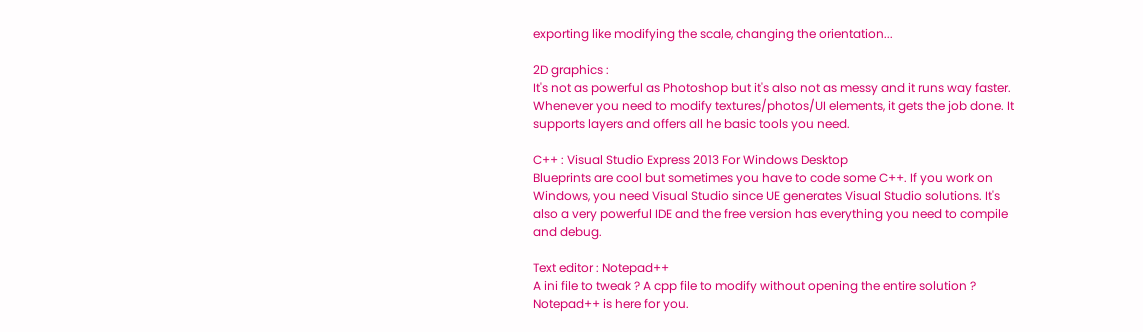exporting like modifying the scale, changing the orientation...

2D graphics :
It's not as powerful as Photoshop but it's also not as messy and it runs way faster. Whenever you need to modify textures/photos/UI elements, it gets the job done. It supports layers and offers all he basic tools you need.

C++ : Visual Studio Express 2013 For Windows Desktop
Blueprints are cool but sometimes you have to code some C++. If you work on Windows, you need Visual Studio since UE generates Visual Studio solutions. It's also a very powerful IDE and the free version has everything you need to compile and debug.

Text editor : Notepad++
A ini file to tweak ? A cpp file to modify without opening the entire solution ? Notepad++ is here for you.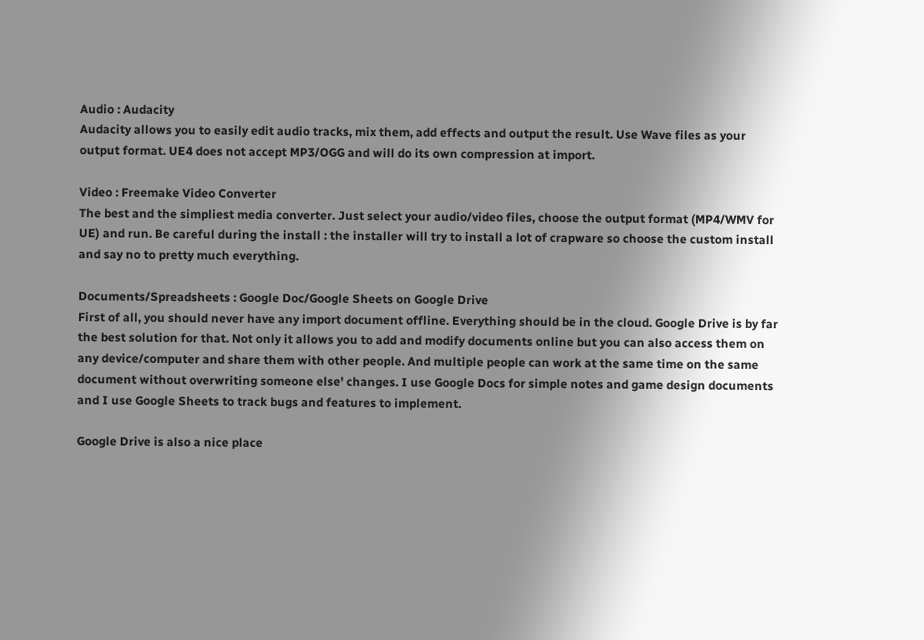Audio : Audacity
Audacity allows you to easily edit audio tracks, mix them, add effects and output the result. Use Wave files as your output format. UE4 does not accept MP3/OGG and will do its own compression at import.

Video : Freemake Video Converter
The best and the simpliest media converter. Just select your audio/video files, choose the output format (MP4/WMV for UE) and run. Be careful during the install : the installer will try to install a lot of crapware so choose the custom install and say no to pretty much everything.

Documents/Spreadsheets : Google Doc/Google Sheets on Google Drive
First of all, you should never have any import document offline. Everything should be in the cloud. Google Drive is by far the best solution for that. Not only it allows you to add and modify documents online but you can also access them on any device/computer and share them with other people. And multiple people can work at the same time on the same document without overwriting someone else' changes. I use Google Docs for simple notes and game design documents and I use Google Sheets to track bugs and features to implement.

Google Drive is also a nice place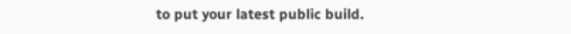to put your latest public build.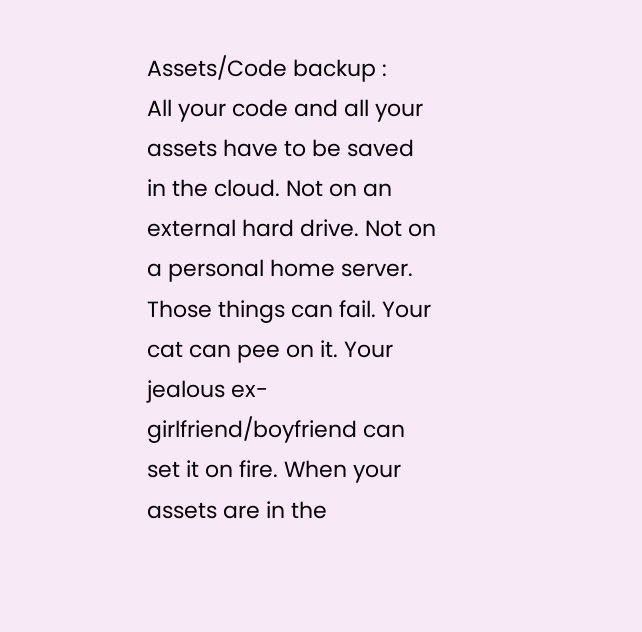Assets/Code backup :
All your code and all your assets have to be saved in the cloud. Not on an external hard drive. Not on a personal home server. Those things can fail. Your cat can pee on it. Your jealous ex-girlfriend/boyfriend can set it on fire. When your assets are in the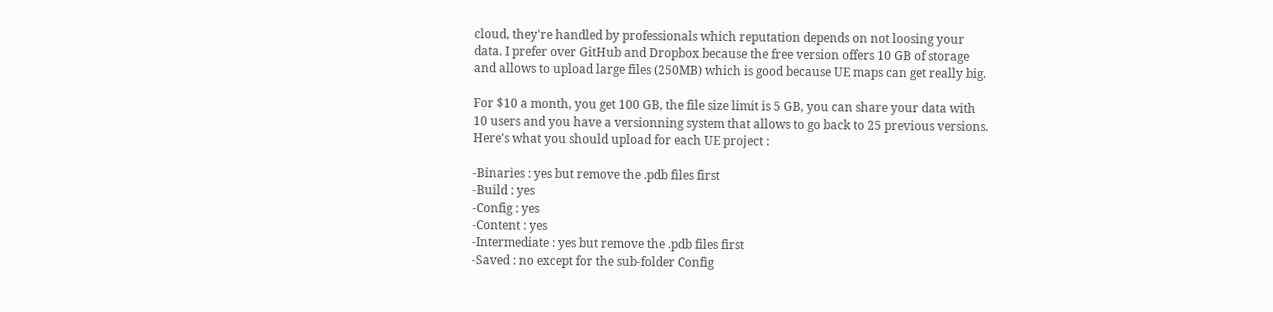cloud, they're handled by professionals which reputation depends on not loosing your data. I prefer over GitHub and Dropbox because the free version offers 10 GB of storage and allows to upload large files (250MB) which is good because UE maps can get really big.

For $10 a month, you get 100 GB, the file size limit is 5 GB, you can share your data with 10 users and you have a versionning system that allows to go back to 25 previous versions. Here's what you should upload for each UE project :

-Binaries : yes but remove the .pdb files first
-Build : yes
-Config : yes
-Content : yes
-Intermediate : yes but remove the .pdb files first
-Saved : no except for the sub-folder Config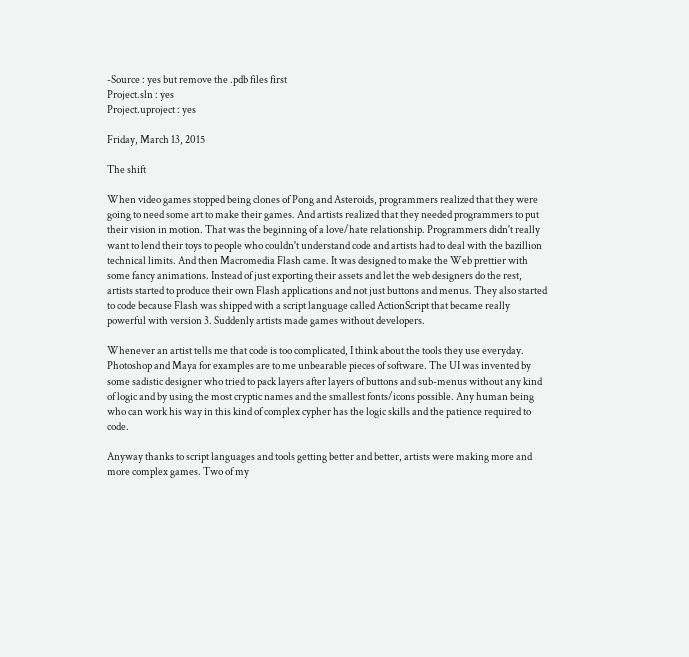-Source : yes but remove the .pdb files first
Project.sln : yes
Project.uproject : yes

Friday, March 13, 2015

The shift

When video games stopped being clones of Pong and Asteroids, programmers realized that they were going to need some art to make their games. And artists realized that they needed programmers to put their vision in motion. That was the beginning of a love/hate relationship. Programmers didn't really want to lend their toys to people who couldn't understand code and artists had to deal with the bazillion technical limits. And then Macromedia Flash came. It was designed to make the Web prettier with some fancy animations. Instead of just exporting their assets and let the web designers do the rest, artists started to produce their own Flash applications and not just buttons and menus. They also started to code because Flash was shipped with a script language called ActionScript that became really powerful with version 3. Suddenly artists made games without developers.

Whenever an artist tells me that code is too complicated, I think about the tools they use everyday. Photoshop and Maya for examples are to me unbearable pieces of software. The UI was invented by some sadistic designer who tried to pack layers after layers of buttons and sub-menus without any kind of logic and by using the most cryptic names and the smallest fonts/icons possible. Any human being who can work his way in this kind of complex cypher has the logic skills and the patience required to code.

Anyway thanks to script languages and tools getting better and better, artists were making more and more complex games. Two of my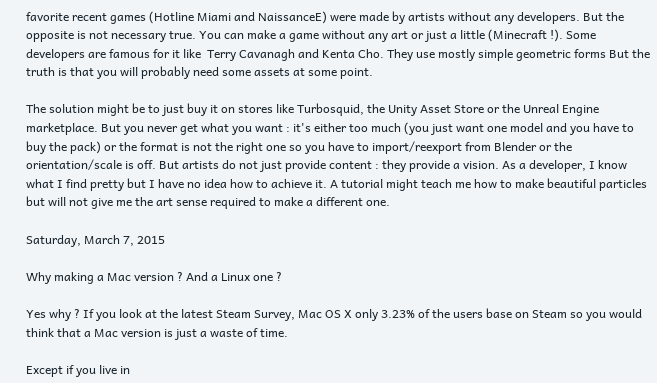favorite recent games (Hotline Miami and NaissanceE) were made by artists without any developers. But the opposite is not necessary true. You can make a game without any art or just a little (Minecraft !). Some developers are famous for it like  Terry Cavanagh and Kenta Cho. They use mostly simple geometric forms But the truth is that you will probably need some assets at some point.

The solution might be to just buy it on stores like Turbosquid, the Unity Asset Store or the Unreal Engine marketplace. But you never get what you want : it's either too much (you just want one model and you have to buy the pack) or the format is not the right one so you have to import/reexport from Blender or the orientation/scale is off. But artists do not just provide content : they provide a vision. As a developer, I know what I find pretty but I have no idea how to achieve it. A tutorial might teach me how to make beautiful particles but will not give me the art sense required to make a different one.

Saturday, March 7, 2015

Why making a Mac version ? And a Linux one ?

Yes why ? If you look at the latest Steam Survey, Mac OS X only 3.23% of the users base on Steam so you would think that a Mac version is just a waste of time.

Except if you live in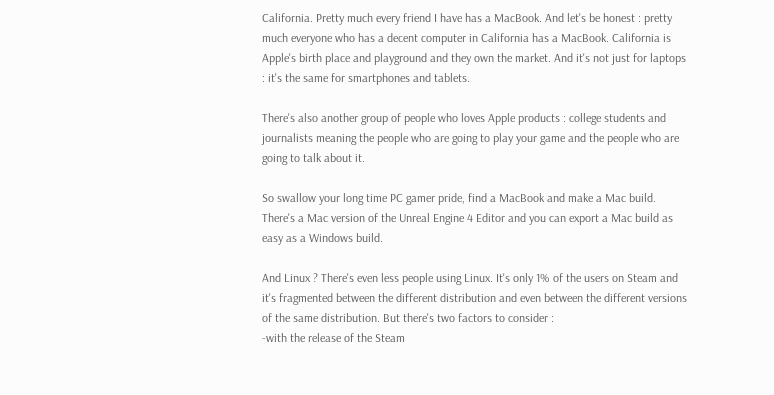California. Pretty much every friend I have has a MacBook. And let's be honest : pretty much everyone who has a decent computer in California has a MacBook. California is Apple's birth place and playground and they own the market. And it's not just for laptops : it's the same for smartphones and tablets.

There's also another group of people who loves Apple products : college students and journalists meaning the people who are going to play your game and the people who are going to talk about it.

So swallow your long time PC gamer pride, find a MacBook and make a Mac build. There's a Mac version of the Unreal Engine 4 Editor and you can export a Mac build as easy as a Windows build.

And Linux ? There's even less people using Linux. It's only 1% of the users on Steam and it's fragmented between the different distribution and even between the different versions of the same distribution. But there's two factors to consider :
-with the release of the Steam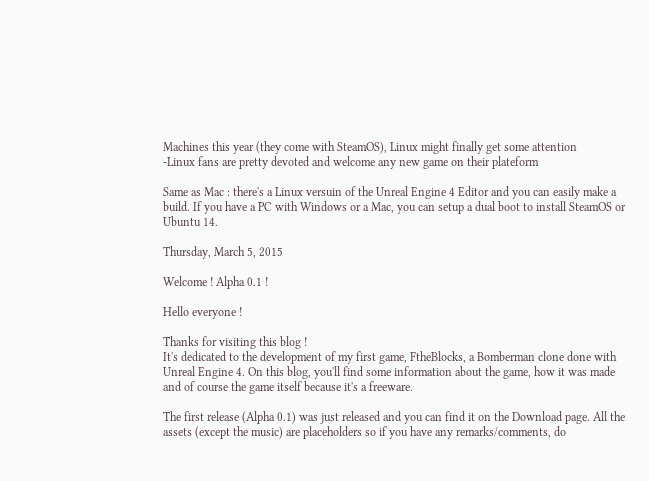Machines this year (they come with SteamOS), Linux might finally get some attention
-Linux fans are pretty devoted and welcome any new game on their plateform

Same as Mac : there's a Linux versuin of the Unreal Engine 4 Editor and you can easily make a build. If you have a PC with Windows or a Mac, you can setup a dual boot to install SteamOS or Ubuntu 14.

Thursday, March 5, 2015

Welcome ! Alpha 0.1 !

Hello everyone !

Thanks for visiting this blog !
It's dedicated to the development of my first game, FtheBlocks, a Bomberman clone done with Unreal Engine 4. On this blog, you'll find some information about the game, how it was made and of course the game itself because it's a freeware.

The first release (Alpha 0.1) was just released and you can find it on the Download page. All the assets (except the music) are placeholders so if you have any remarks/comments, do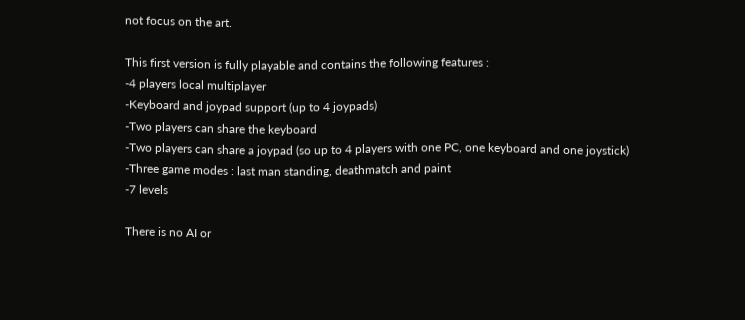not focus on the art.

This first version is fully playable and contains the following features :
-4 players local multiplayer
-Keyboard and joypad support (up to 4 joypads)
-Two players can share the keyboard
-Two players can share a joypad (so up to 4 players with one PC, one keyboard and one joystick)
-Three game modes : last man standing, deathmatch and paint
-7 levels

There is no AI or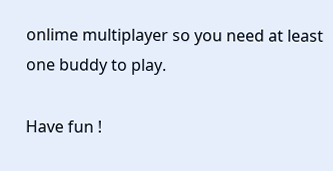onlime multiplayer so you need at least one buddy to play.

Have fun !